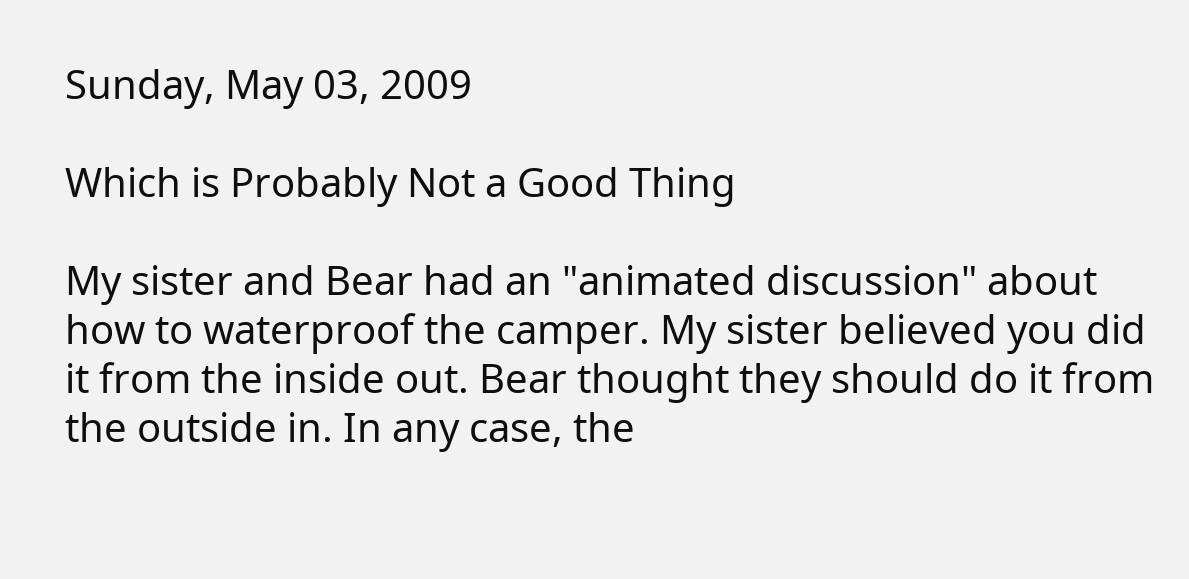Sunday, May 03, 2009

Which is Probably Not a Good Thing

My sister and Bear had an "animated discussion" about how to waterproof the camper. My sister believed you did it from the inside out. Bear thought they should do it from the outside in. In any case, the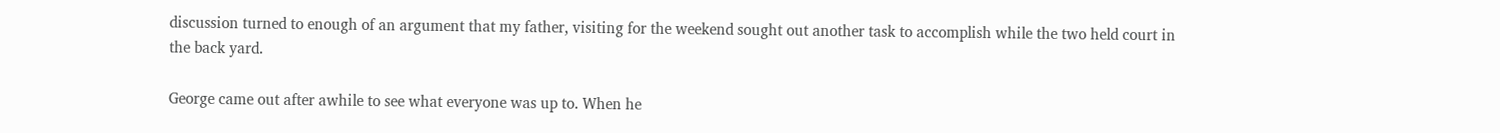discussion turned to enough of an argument that my father, visiting for the weekend sought out another task to accomplish while the two held court in the back yard.

George came out after awhile to see what everyone was up to. When he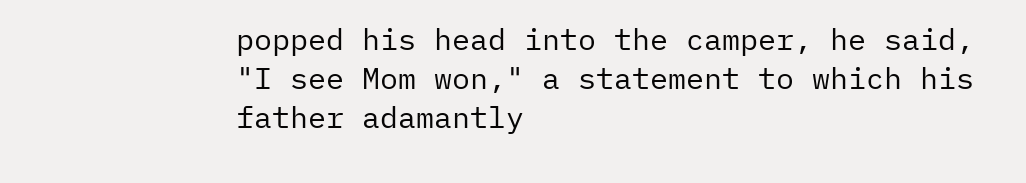popped his head into the camper, he said, "I see Mom won," a statement to which his father adamantly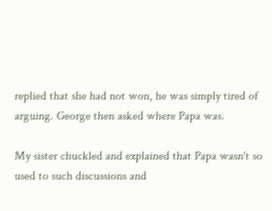replied that she had not won, he was simply tired of arguing. George then asked where Papa was.

My sister chuckled and explained that Papa wasn't so used to such discussions and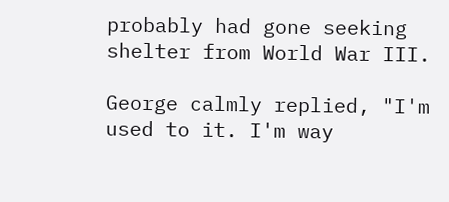probably had gone seeking shelter from World War III.

George calmly replied, "I'm used to it. I'm way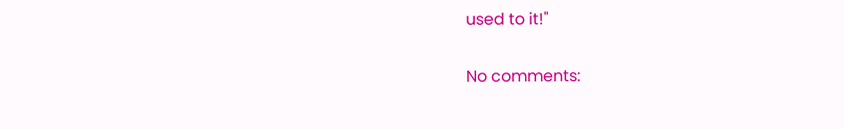used to it!"

No comments: